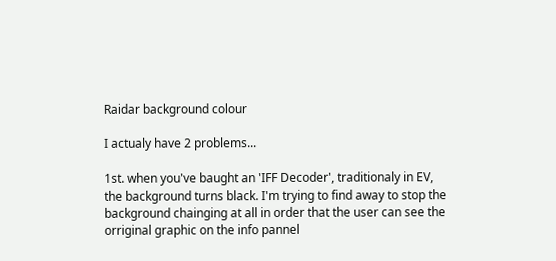Raidar background colour

I actualy have 2 problems...

1st. when you've baught an 'IFF Decoder', traditionaly in EV, the background turns black. I'm trying to find away to stop the background chainging at all in order that the user can see the orriginal graphic on the info pannel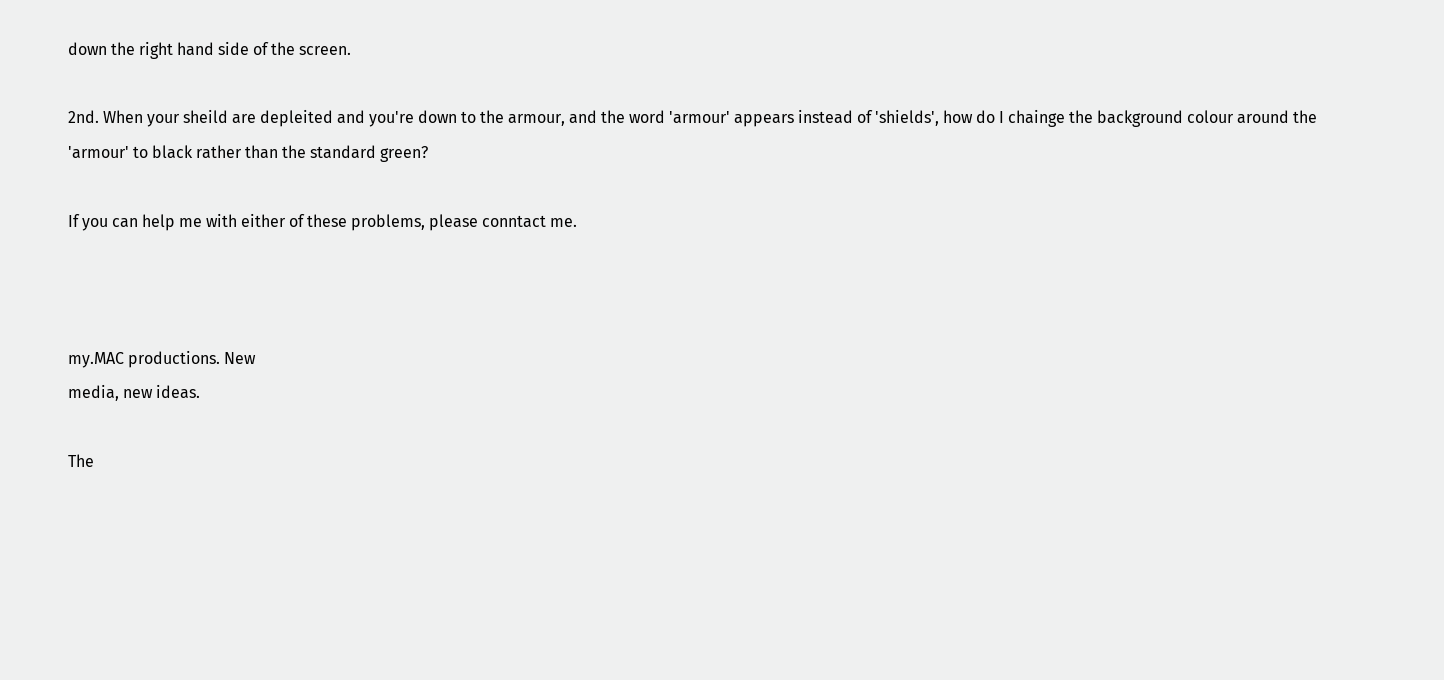down the right hand side of the screen.

2nd. When your sheild are depleited and you're down to the armour, and the word 'armour' appears instead of 'shields', how do I chainge the background colour around the 'armour' to black rather than the standard green?

If you can help me with either of these problems, please conntact me.



my.MAC productions. New
media, new ideas.

The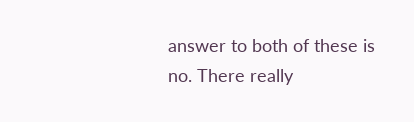answer to both of these is no. There really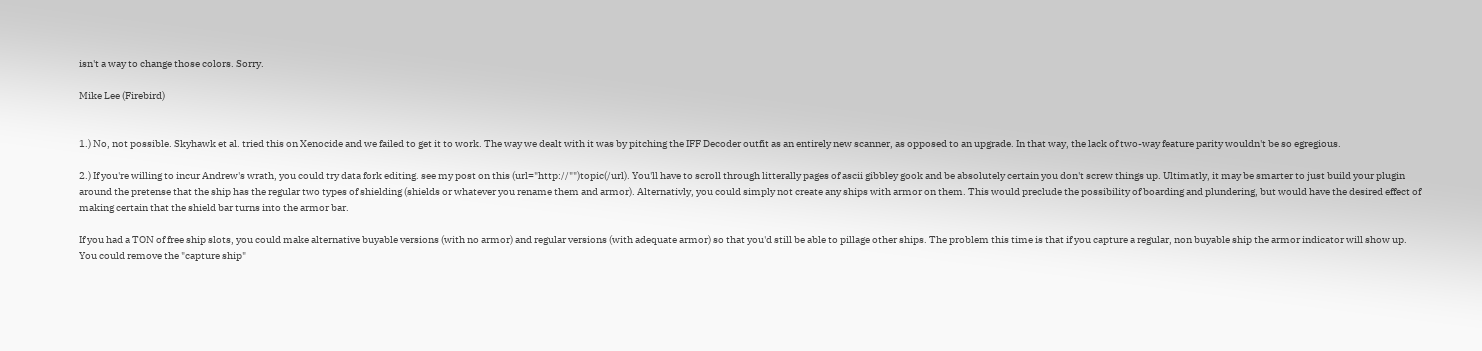isn't a way to change those colors. Sorry.

Mike Lee (Firebird)


1.) No, not possible. Skyhawk et al. tried this on Xenocide and we failed to get it to work. The way we dealt with it was by pitching the IFF Decoder outfit as an entirely new scanner, as opposed to an upgrade. In that way, the lack of two-way feature parity wouldn't be so egregious.

2.) If you're willing to incur Andrew's wrath, you could try data fork editing. see my post on this (url="http://"")topic(/url). You'll have to scroll through litterally pages of ascii gibbley gook and be absolutely certain you don't screw things up. Ultimatly, it may be smarter to just build your plugin around the pretense that the ship has the regular two types of shielding (shields or whatever you rename them and armor). Alternativly, you could simply not create any ships with armor on them. This would preclude the possibility of boarding and plundering, but would have the desired effect of making certain that the shield bar turns into the armor bar.

If you had a TON of free ship slots, you could make alternative buyable versions (with no armor) and regular versions (with adequate armor) so that you'd still be able to pillage other ships. The problem this time is that if you capture a regular, non buyable ship the armor indicator will show up. You could remove the "capture ship"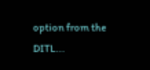option from the DITL...